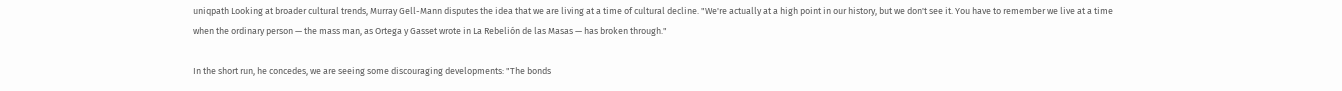uniqpath Looking at broader cultural trends, Murray Gell-Mann disputes the idea that we are living at a time of cultural decline. "We're actually at a high point in our history, but we don't see it. You have to remember we live at a time when the ordinary person — the mass man, as Ortega y Gasset wrote in La Rebelión de las Masas — has broken through."

In the short run, he concedes, we are seeing some discouraging developments: "The bonds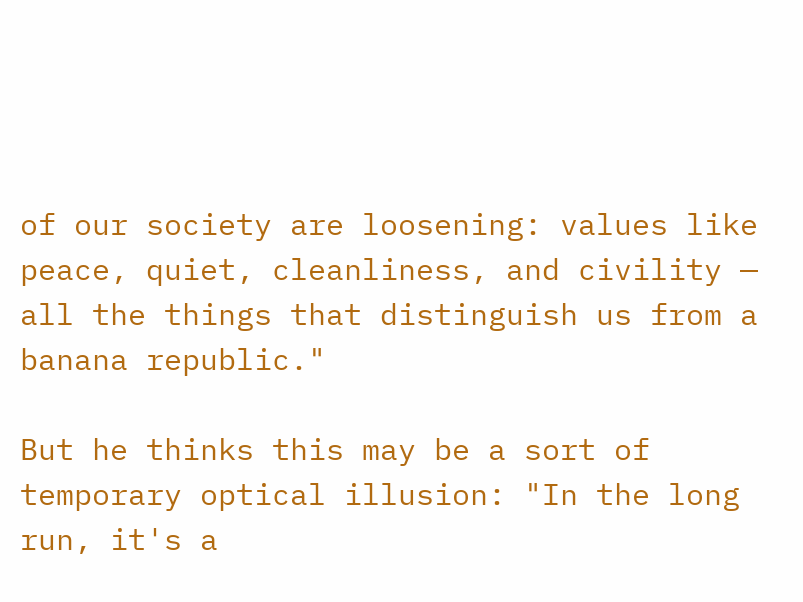of our society are loosening: values like peace, quiet, cleanliness, and civility — all the things that distinguish us from a banana republic."

But he thinks this may be a sort of temporary optical illusion: "In the long run, it's a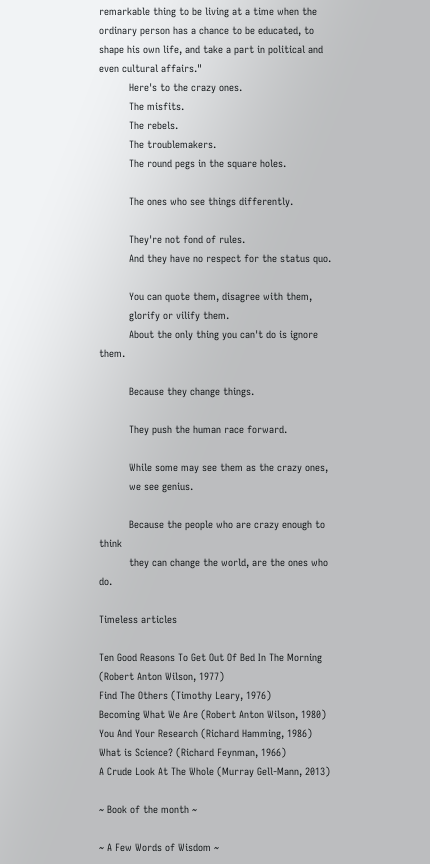remarkable thing to be living at a time when the ordinary person has a chance to be educated, to shape his own life, and take a part in political and even cultural affairs."
          Here's to the crazy ones.
          The misfits.
          The rebels.
          The troublemakers.
          The round pegs in the square holes.

          The ones who see things differently.

          They're not fond of rules.
          And they have no respect for the status quo.

          You can quote them, disagree with them,
          glorify or vilify them.
          About the only thing you can't do is ignore them.

          Because they change things.

          They push the human race forward.

          While some may see them as the crazy ones,
          we see genius.

          Because the people who are crazy enough to think
          they can change the world, are the ones who do.

Timeless articles

Ten Good Reasons To Get Out Of Bed In The Morning (Robert Anton Wilson, 1977)
Find The Others (Timothy Leary, 1976)
Becoming What We Are (Robert Anton Wilson, 1980)
You And Your Research (Richard Hamming, 1986)
What is Science? (Richard Feynman, 1966)
A Crude Look At The Whole (Murray Gell-Mann, 2013)

~ Book of the month ~

~ A Few Words of Wisdom ~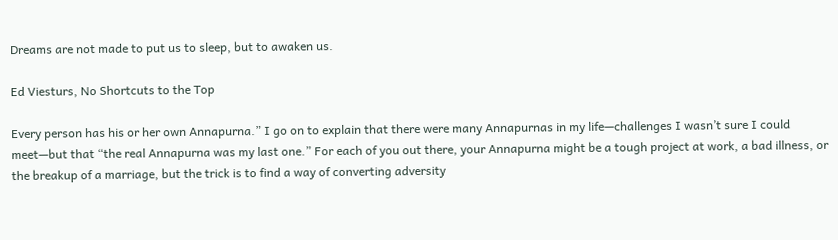Dreams are not made to put us to sleep, but to awaken us.

Ed Viesturs, No Shortcuts to the Top

Every person has his or her own Annapurna.” I go on to explain that there were many Annapurnas in my life—challenges I wasn’t sure I could meet—but that “the real Annapurna was my last one.” For each of you out there, your Annapurna might be a tough project at work, a bad illness, or the breakup of a marriage, but the trick is to find a way of converting adversity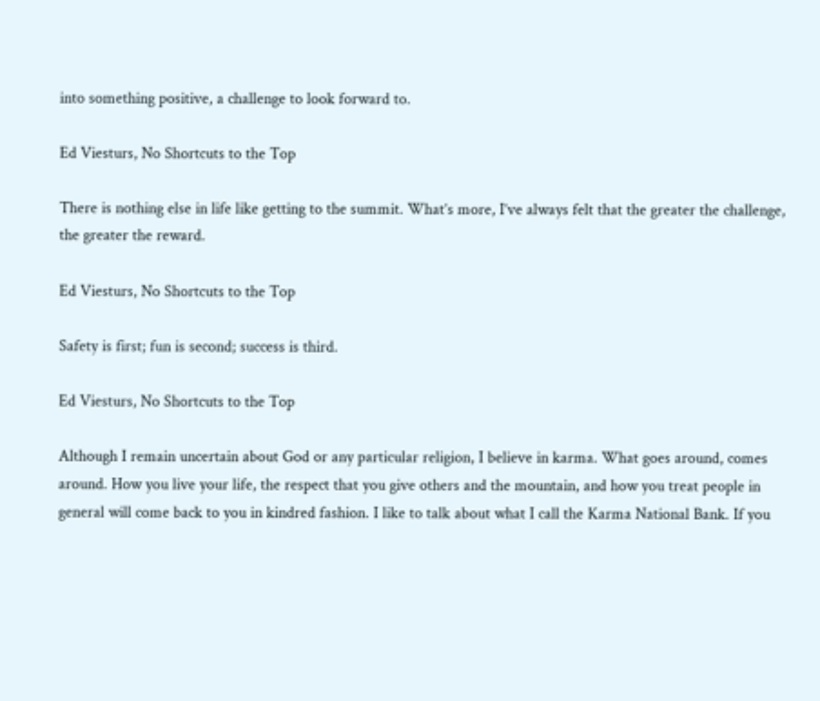into something positive, a challenge to look forward to.

Ed Viesturs, No Shortcuts to the Top

There is nothing else in life like getting to the summit. What’s more, I’ve always felt that the greater the challenge, the greater the reward.

Ed Viesturs, No Shortcuts to the Top

Safety is first; fun is second; success is third.

Ed Viesturs, No Shortcuts to the Top

Although I remain uncertain about God or any particular religion, I believe in karma. What goes around, comes around. How you live your life, the respect that you give others and the mountain, and how you treat people in general will come back to you in kindred fashion. I like to talk about what I call the Karma National Bank. If you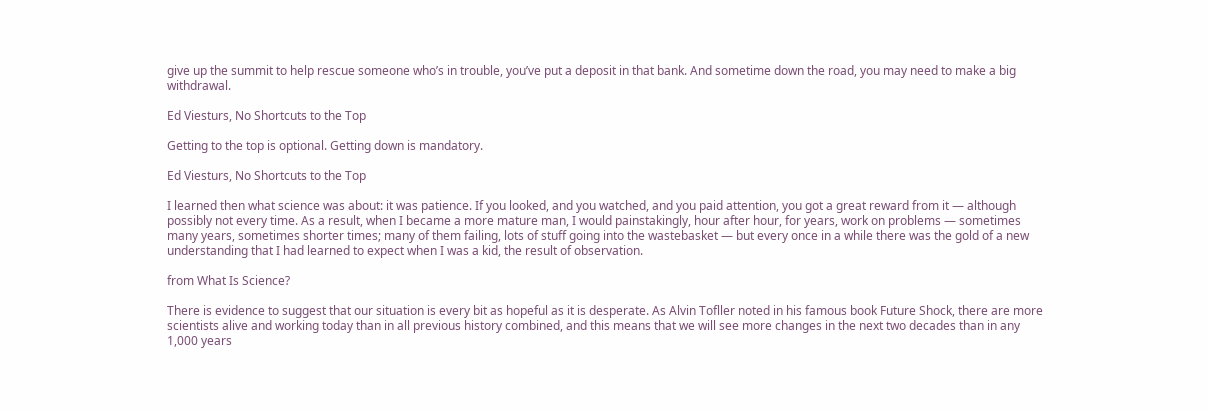give up the summit to help rescue someone who’s in trouble, you’ve put a deposit in that bank. And sometime down the road, you may need to make a big withdrawal.

Ed Viesturs, No Shortcuts to the Top

Getting to the top is optional. Getting down is mandatory.

Ed Viesturs, No Shortcuts to the Top

I learned then what science was about: it was patience. If you looked, and you watched, and you paid attention, you got a great reward from it — although possibly not every time. As a result, when I became a more mature man, I would painstakingly, hour after hour, for years, work on problems — sometimes many years, sometimes shorter times; many of them failing, lots of stuff going into the wastebasket — but every once in a while there was the gold of a new understanding that I had learned to expect when I was a kid, the result of observation.

from What Is Science?

There is evidence to suggest that our situation is every bit as hopeful as it is desperate. As Alvin Tofller noted in his famous book Future Shock, there are more scientists alive and working today than in all previous history combined, and this means that we will see more changes in the next two decades than in any 1,000 years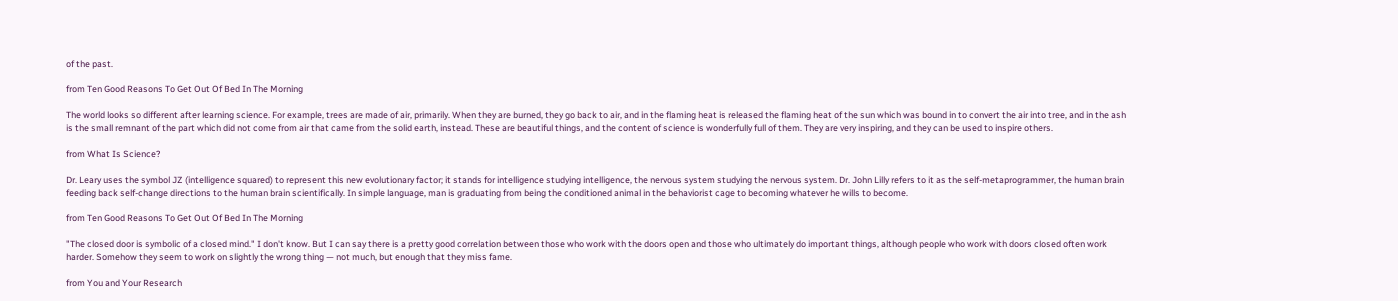of the past.

from Ten Good Reasons To Get Out Of Bed In The Morning

The world looks so different after learning science. For example, trees are made of air, primarily. When they are burned, they go back to air, and in the flaming heat is released the flaming heat of the sun which was bound in to convert the air into tree, and in the ash is the small remnant of the part which did not come from air that came from the solid earth, instead. These are beautiful things, and the content of science is wonderfully full of them. They are very inspiring, and they can be used to inspire others.

from What Is Science?

Dr. Leary uses the symbol JZ (intelligence squared) to represent this new evolutionary factor; it stands for intelligence studying intelligence, the nervous system studying the nervous system. Dr. John Lilly refers to it as the self-metaprogrammer, the human brain feeding back self-change directions to the human brain scientifically. In simple language, man is graduating from being the conditioned animal in the behaviorist cage to becoming whatever he wills to become.

from Ten Good Reasons To Get Out Of Bed In The Morning

"The closed door is symbolic of a closed mind." I don't know. But I can say there is a pretty good correlation between those who work with the doors open and those who ultimately do important things, although people who work with doors closed often work harder. Somehow they seem to work on slightly the wrong thing — not much, but enough that they miss fame.

from You and Your Research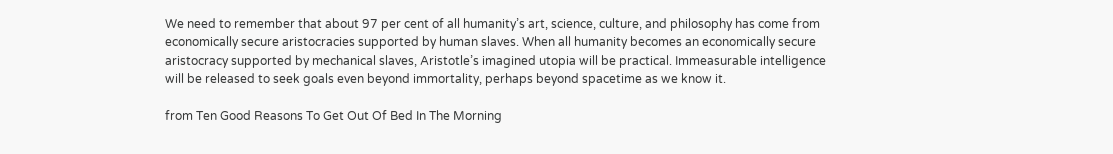We need to remember that about 97 per cent of all humanity’s art, science, culture, and philosophy has come from economically secure aristocracies supported by human slaves. When all humanity becomes an economically secure aristocracy supported by mechanical slaves, Aristotle’s imagined utopia will be practical. Immeasurable intelligence will be released to seek goals even beyond immortality, perhaps beyond spacetime as we know it.

from Ten Good Reasons To Get Out Of Bed In The Morning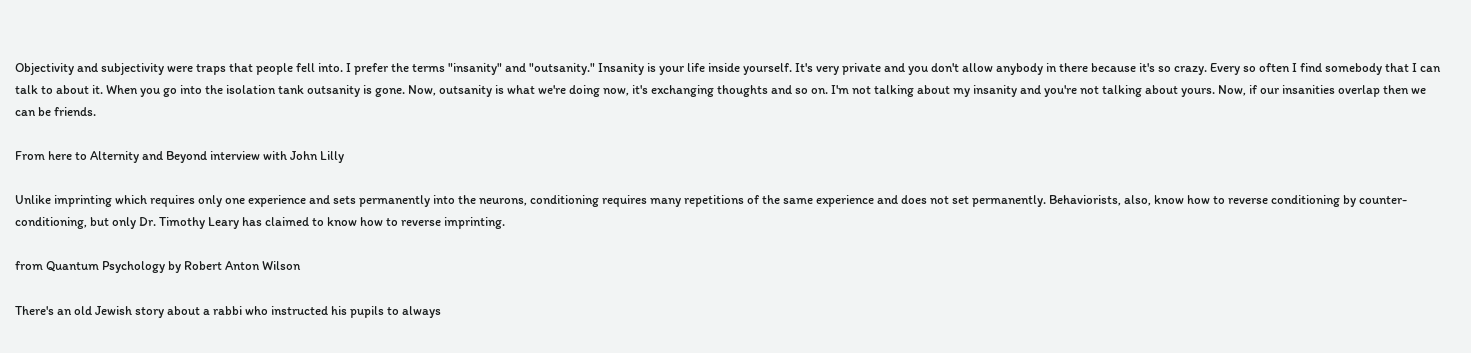Objectivity and subjectivity were traps that people fell into. I prefer the terms "insanity" and "outsanity." Insanity is your life inside yourself. It's very private and you don't allow anybody in there because it's so crazy. Every so often I find somebody that I can talk to about it. When you go into the isolation tank outsanity is gone. Now, outsanity is what we're doing now, it's exchanging thoughts and so on. I'm not talking about my insanity and you're not talking about yours. Now, if our insanities overlap then we can be friends.

From here to Alternity and Beyond interview with John Lilly

Unlike imprinting which requires only one experience and sets permanently into the neurons, conditioning requires many repetitions of the same experience and does not set permanently. Behaviorists, also, know how to reverse conditioning by counter-conditioning, but only Dr. Timothy Leary has claimed to know how to reverse imprinting.

from Quantum Psychology by Robert Anton Wilson

There's an old Jewish story about a rabbi who instructed his pupils to always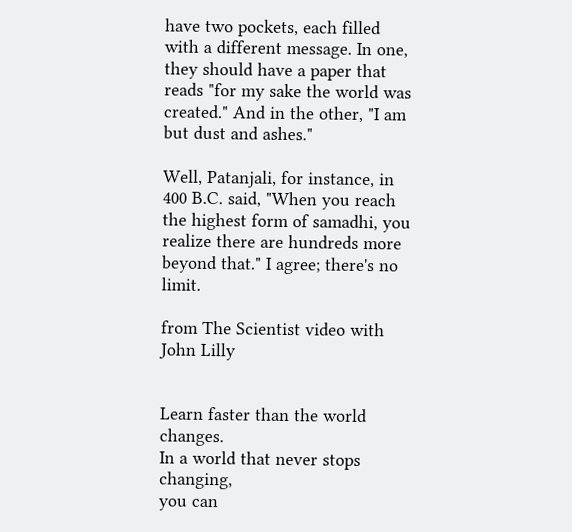have two pockets, each filled with a different message. In one, they should have a paper that reads "for my sake the world was created." And in the other, "I am but dust and ashes."

Well, Patanjali, for instance, in 400 B.C. said, "When you reach the highest form of samadhi, you realize there are hundreds more beyond that." I agree; there's no limit.

from The Scientist video with John Lilly


Learn faster than the world changes.
In a world that never stops changing,
you can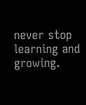never stop learning and growing.